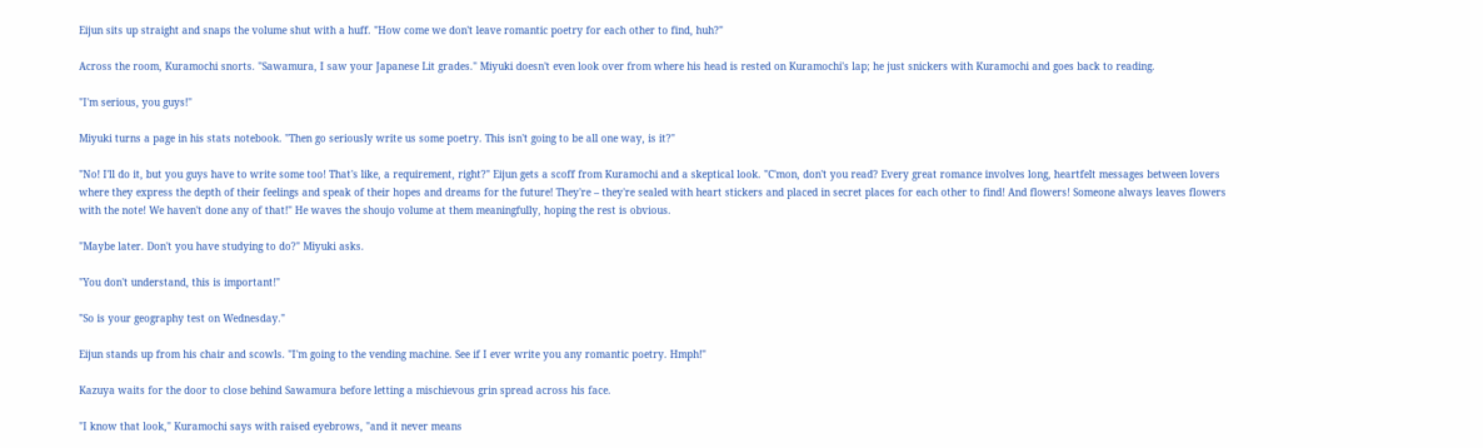Eijun sits up straight and snaps the volume shut with a huff. "How come we don't leave romantic poetry for each other to find, huh?"

Across the room, Kuramochi snorts. "Sawamura, I saw your Japanese Lit grades." Miyuki doesn't even look over from where his head is rested on Kuramochi's lap; he just snickers with Kuramochi and goes back to reading.

"I'm serious, you guys!"

Miyuki turns a page in his stats notebook. "Then go seriously write us some poetry. This isn't going to be all one way, is it?"

"No! I'll do it, but you guys have to write some too! That's like, a requirement, right?" Eijun gets a scoff from Kuramochi and a skeptical look. "C'mon, don't you read? Every great romance involves long, heartfelt messages between lovers where they express the depth of their feelings and speak of their hopes and dreams for the future! They're – they're sealed with heart stickers and placed in secret places for each other to find! And flowers! Someone always leaves flowers with the note! We haven't done any of that!" He waves the shoujo volume at them meaningfully, hoping the rest is obvious.

"Maybe later. Don't you have studying to do?" Miyuki asks.

"You don't understand, this is important!"

"So is your geography test on Wednesday."

Eijun stands up from his chair and scowls. "I'm going to the vending machine. See if I ever write you any romantic poetry. Hmph!"

Kazuya waits for the door to close behind Sawamura before letting a mischievous grin spread across his face.

"I know that look," Kuramochi says with raised eyebrows, "and it never means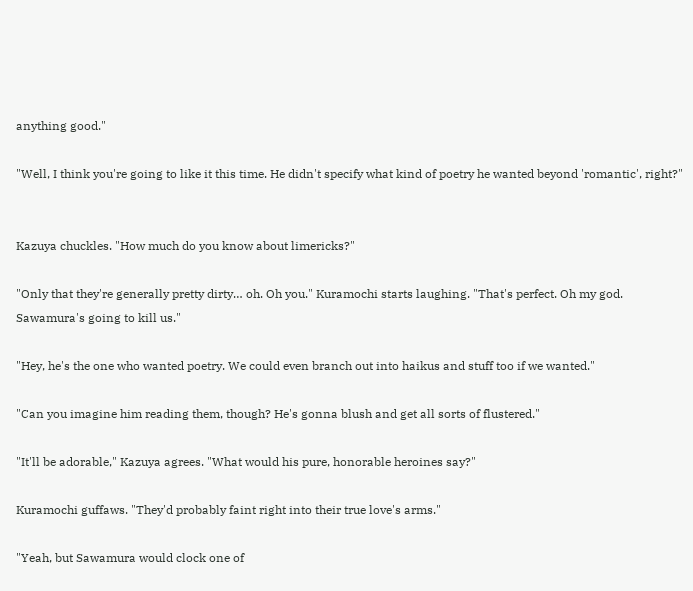anything good."

"Well, I think you're going to like it this time. He didn't specify what kind of poetry he wanted beyond 'romantic', right?"


Kazuya chuckles. "How much do you know about limericks?"

"Only that they're generally pretty dirty… oh. Oh you." Kuramochi starts laughing. "That's perfect. Oh my god. Sawamura's going to kill us."

"Hey, he's the one who wanted poetry. We could even branch out into haikus and stuff too if we wanted."

"Can you imagine him reading them, though? He's gonna blush and get all sorts of flustered."

"It'll be adorable," Kazuya agrees. "What would his pure, honorable heroines say?"

Kuramochi guffaws. "They'd probably faint right into their true love's arms."

"Yeah, but Sawamura would clock one of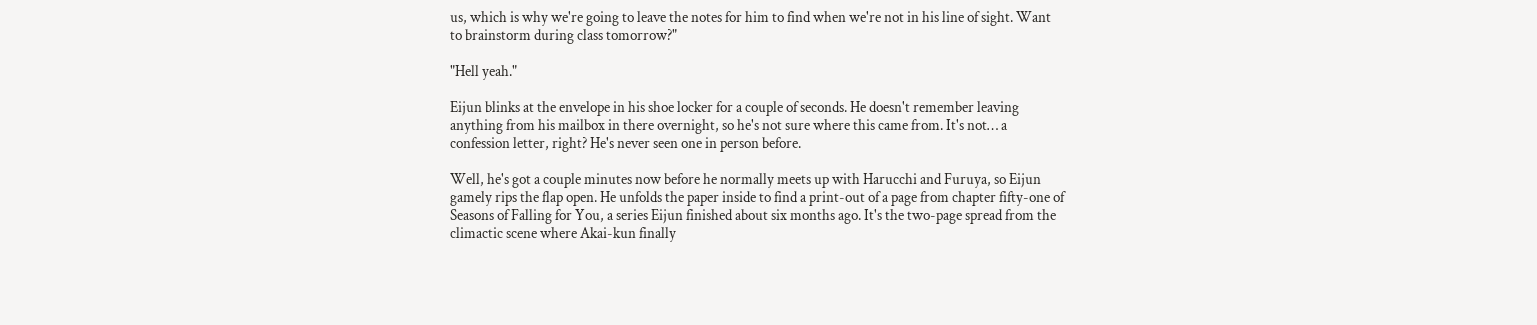us, which is why we're going to leave the notes for him to find when we're not in his line of sight. Want to brainstorm during class tomorrow?"

"Hell yeah."

Eijun blinks at the envelope in his shoe locker for a couple of seconds. He doesn't remember leaving anything from his mailbox in there overnight, so he's not sure where this came from. It's not… a confession letter, right? He's never seen one in person before.

Well, he's got a couple minutes now before he normally meets up with Harucchi and Furuya, so Eijun gamely rips the flap open. He unfolds the paper inside to find a print-out of a page from chapter fifty-one of Seasons of Falling for You, a series Eijun finished about six months ago. It's the two-page spread from the climactic scene where Akai-kun finally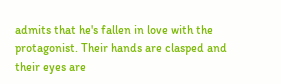admits that he's fallen in love with the protagonist. Their hands are clasped and their eyes are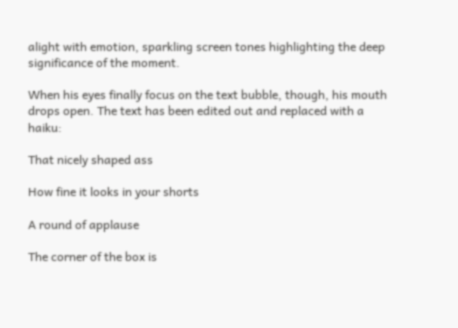alight with emotion, sparkling screen tones highlighting the deep significance of the moment.

When his eyes finally focus on the text bubble, though, his mouth drops open. The text has been edited out and replaced with a haiku:

That nicely shaped ass

How fine it looks in your shorts

A round of applause

The corner of the box is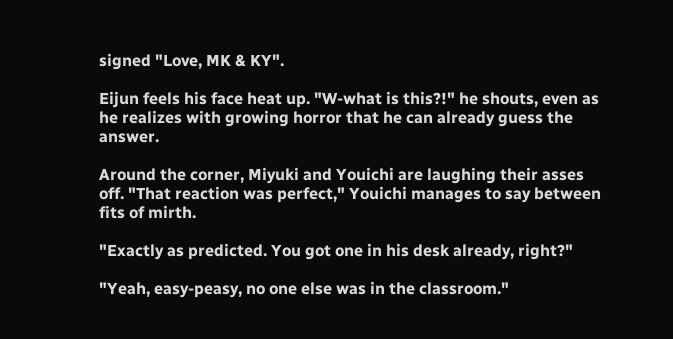signed "Love, MK & KY".

Eijun feels his face heat up. "W-what is this?!" he shouts, even as he realizes with growing horror that he can already guess the answer.

Around the corner, Miyuki and Youichi are laughing their asses off. "That reaction was perfect," Youichi manages to say between fits of mirth.

"Exactly as predicted. You got one in his desk already, right?"

"Yeah, easy-peasy, no one else was in the classroom."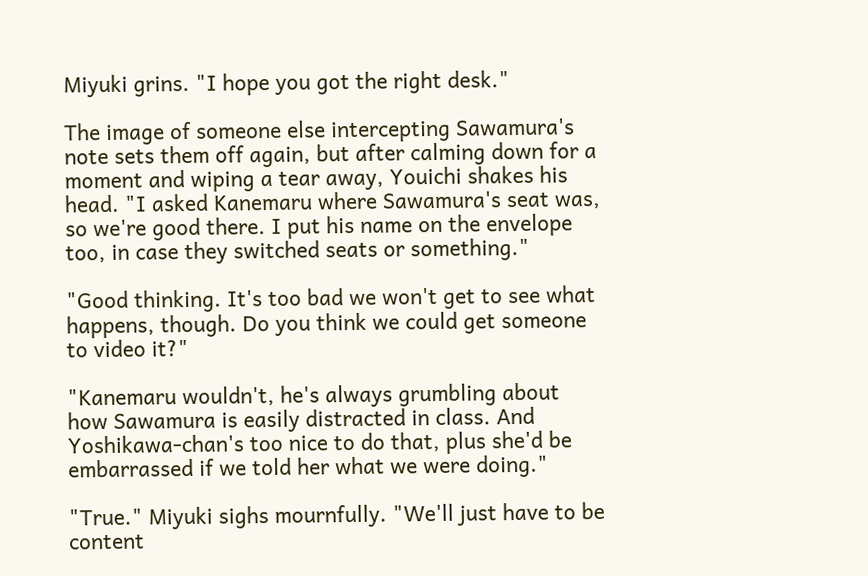Miyuki grins. "I hope you got the right desk."

The image of someone else intercepting Sawamura's note sets them off again, but after calming down for a moment and wiping a tear away, Youichi shakes his head. "I asked Kanemaru where Sawamura's seat was, so we're good there. I put his name on the envelope too, in case they switched seats or something."

"Good thinking. It's too bad we won't get to see what happens, though. Do you think we could get someone to video it?"

"Kanemaru wouldn't, he's always grumbling about how Sawamura is easily distracted in class. And Yoshikawa-chan's too nice to do that, plus she'd be embarrassed if we told her what we were doing."

"True." Miyuki sighs mournfully. "We'll just have to be content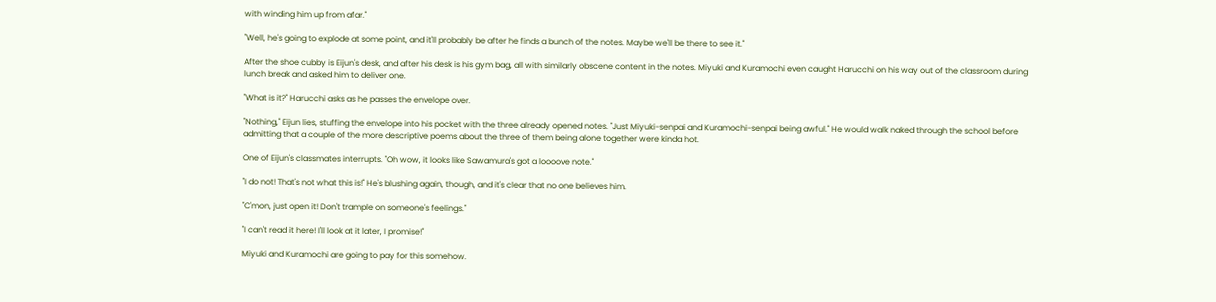with winding him up from afar."

"Well, he's going to explode at some point, and it'll probably be after he finds a bunch of the notes. Maybe we'll be there to see it."

After the shoe cubby is Eijun's desk, and after his desk is his gym bag, all with similarly obscene content in the notes. Miyuki and Kuramochi even caught Harucchi on his way out of the classroom during lunch break and asked him to deliver one.

"What is it?" Harucchi asks as he passes the envelope over.

"Nothing," Eijun lies, stuffing the envelope into his pocket with the three already opened notes. "Just Miyuki-senpai and Kuramochi-senpai being awful." He would walk naked through the school before admitting that a couple of the more descriptive poems about the three of them being alone together were kinda hot.

One of Eijun's classmates interrupts. "Oh wow, it looks like Sawamura's got a loooove note."

"I do not! That's not what this is!" He's blushing again, though, and it's clear that no one believes him.

"C'mon, just open it! Don't trample on someone's feelings."

"I can't read it here! I'll look at it later, I promise!"

Miyuki and Kuramochi are going to pay for this somehow.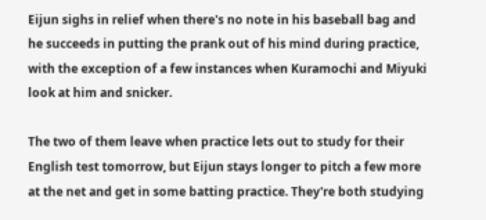Eijun sighs in relief when there's no note in his baseball bag and he succeeds in putting the prank out of his mind during practice, with the exception of a few instances when Kuramochi and Miyuki look at him and snicker.

The two of them leave when practice lets out to study for their English test tomorrow, but Eijun stays longer to pitch a few more at the net and get in some batting practice. They're both studying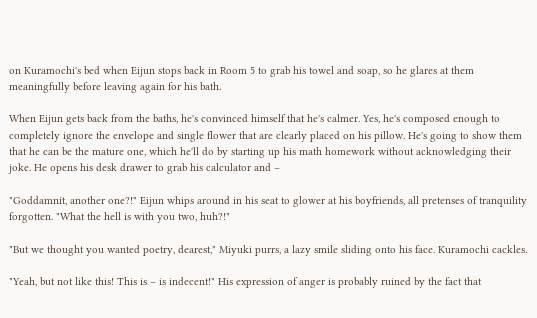on Kuramochi's bed when Eijun stops back in Room 5 to grab his towel and soap, so he glares at them meaningfully before leaving again for his bath.

When Eijun gets back from the baths, he's convinced himself that he's calmer. Yes, he's composed enough to completely ignore the envelope and single flower that are clearly placed on his pillow. He's going to show them that he can be the mature one, which he'll do by starting up his math homework without acknowledging their joke. He opens his desk drawer to grab his calculator and –

"Goddamnit, another one?!" Eijun whips around in his seat to glower at his boyfriends, all pretenses of tranquility forgotten. "What the hell is with you two, huh?!"

"But we thought you wanted poetry, dearest," Miyuki purrs, a lazy smile sliding onto his face. Kuramochi cackles.

"Yeah, but not like this! This is – is indecent!" His expression of anger is probably ruined by the fact that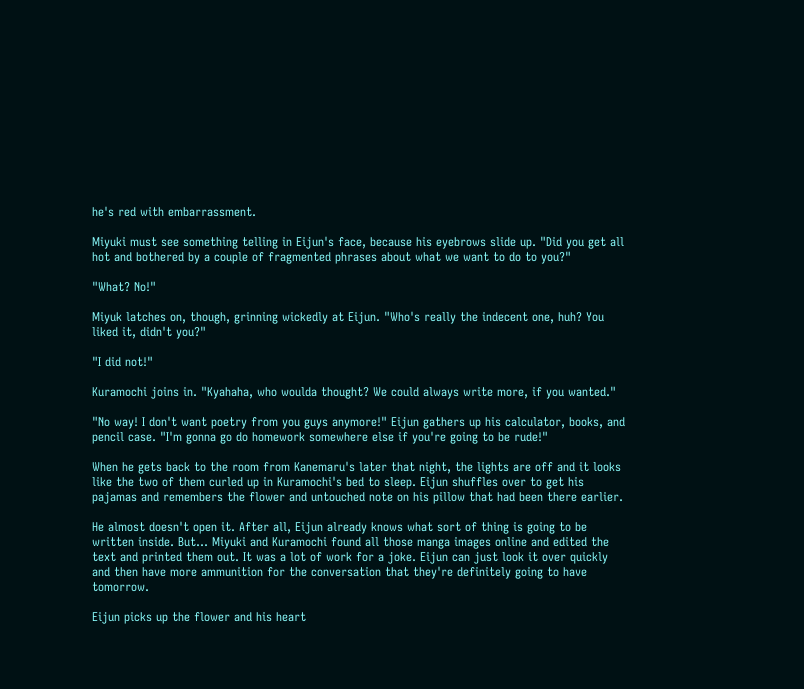he's red with embarrassment.

Miyuki must see something telling in Eijun's face, because his eyebrows slide up. "Did you get all hot and bothered by a couple of fragmented phrases about what we want to do to you?"

"What? No!"

Miyuk latches on, though, grinning wickedly at Eijun. "Who's really the indecent one, huh? You liked it, didn't you?"

"I did not!"

Kuramochi joins in. "Kyahaha, who woulda thought? We could always write more, if you wanted."

"No way! I don't want poetry from you guys anymore!" Eijun gathers up his calculator, books, and pencil case. "I'm gonna go do homework somewhere else if you're going to be rude!"

When he gets back to the room from Kanemaru's later that night, the lights are off and it looks like the two of them curled up in Kuramochi's bed to sleep. Eijun shuffles over to get his pajamas and remembers the flower and untouched note on his pillow that had been there earlier.

He almost doesn't open it. After all, Eijun already knows what sort of thing is going to be written inside. But… Miyuki and Kuramochi found all those manga images online and edited the text and printed them out. It was a lot of work for a joke. Eijun can just look it over quickly and then have more ammunition for the conversation that they're definitely going to have tomorrow.

Eijun picks up the flower and his heart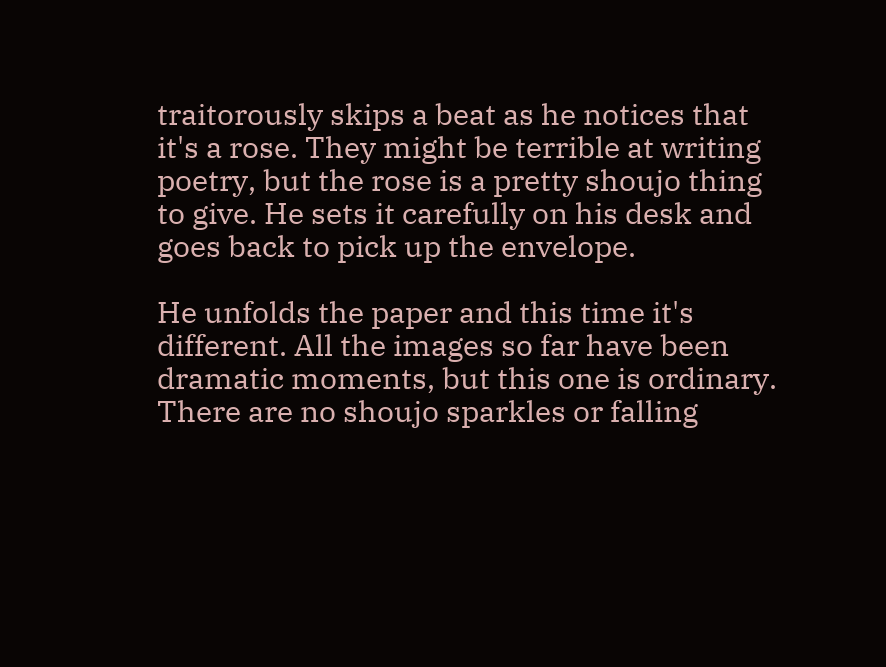traitorously skips a beat as he notices that it's a rose. They might be terrible at writing poetry, but the rose is a pretty shoujo thing to give. He sets it carefully on his desk and goes back to pick up the envelope.

He unfolds the paper and this time it's different. All the images so far have been dramatic moments, but this one is ordinary. There are no shoujo sparkles or falling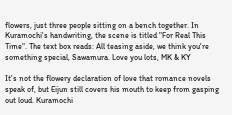flowers, just three people sitting on a bench together. In Kuramochi's handwriting, the scene is titled "For Real This Time". The text box reads: All teasing aside, we think you're something special, Sawamura. Love you lots, MK & KY

It's not the flowery declaration of love that romance novels speak of, but Eijun still covers his mouth to keep from gasping out loud. Kuramochi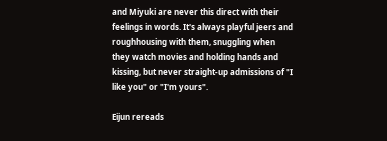and Miyuki are never this direct with their feelings in words. It's always playful jeers and roughhousing with them, snuggling when they watch movies and holding hands and kissing, but never straight-up admissions of "I like you" or "I'm yours".

Eijun rereads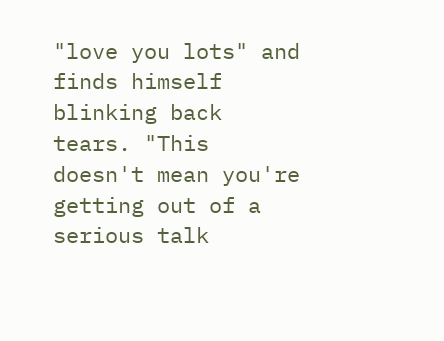"love you lots" and finds himself blinking back tears. "This doesn't mean you're getting out of a serious talk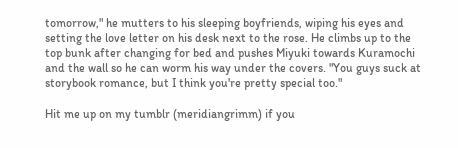tomorrow," he mutters to his sleeping boyfriends, wiping his eyes and setting the love letter on his desk next to the rose. He climbs up to the top bunk after changing for bed and pushes Miyuki towards Kuramochi and the wall so he can worm his way under the covers. "You guys suck at storybook romance, but I think you're pretty special too."

Hit me up on my tumblr (meridiangrimm) if you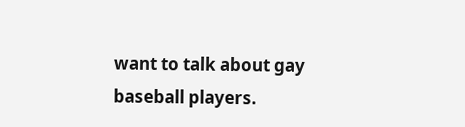want to talk about gay baseball players.